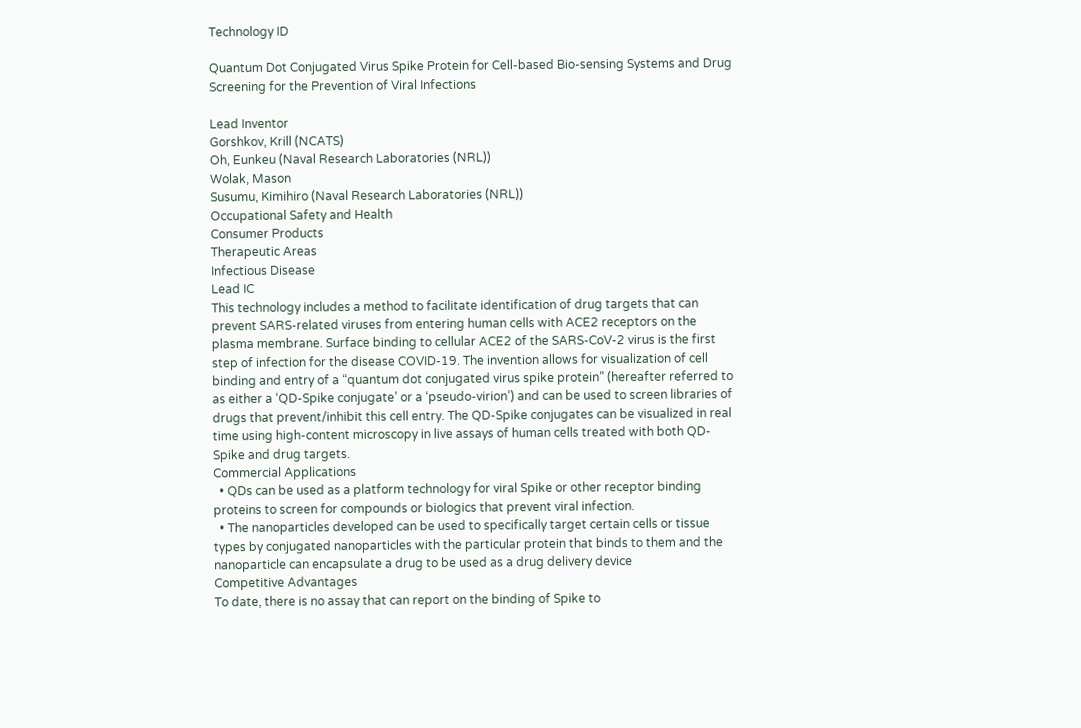Technology ID

Quantum Dot Conjugated Virus Spike Protein for Cell-based Bio-sensing Systems and Drug Screening for the Prevention of Viral Infections

Lead Inventor
Gorshkov, Krill (NCATS)
Oh, Eunkeu (Naval Research Laboratories (NRL))
Wolak, Mason
Susumu, Kimihiro (Naval Research Laboratories (NRL))
Occupational Safety and Health
Consumer Products
Therapeutic Areas
Infectious Disease
Lead IC
This technology includes a method to facilitate identification of drug targets that can prevent SARS-related viruses from entering human cells with ACE2 receptors on the plasma membrane. Surface binding to cellular ACE2 of the SARS-CoV-2 virus is the first step of infection for the disease COVID-19. The invention allows for visualization of cell binding and entry of a “quantum dot conjugated virus spike protein” (hereafter referred to as either a ‘QD-Spike conjugate’ or a ‘pseudo-virion’) and can be used to screen libraries of drugs that prevent/inhibit this cell entry. The QD-Spike conjugates can be visualized in real time using high-content microscopy in live assays of human cells treated with both QD-Spike and drug targets.
Commercial Applications
  • QDs can be used as a platform technology for viral Spike or other receptor binding proteins to screen for compounds or biologics that prevent viral infection.
  • The nanoparticles developed can be used to specifically target certain cells or tissue types by conjugated nanoparticles with the particular protein that binds to them and the nanoparticle can encapsulate a drug to be used as a drug delivery device
Competitive Advantages
To date, there is no assay that can report on the binding of Spike to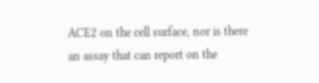ACE2 on the cell surface, nor is there an assay that can report on the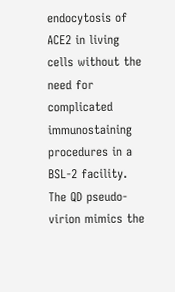endocytosis of ACE2 in living cells without the need for complicated immunostaining procedures in a BSL-2 facility. The QD pseudo-virion mimics the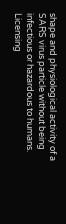shape and physiological activity of a SARS virus particle without being infectious or hazardous to humans.
Licensing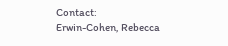Contact:
Erwin-Cohen, Rebecca